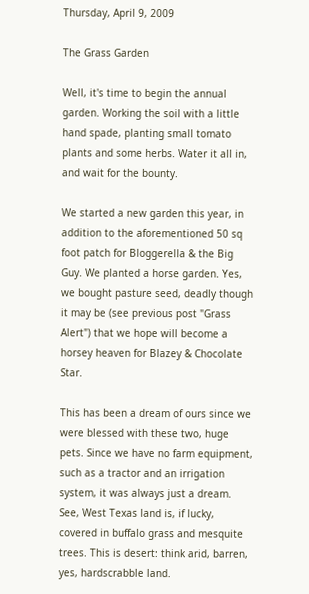Thursday, April 9, 2009

The Grass Garden

Well, it's time to begin the annual garden. Working the soil with a little hand spade, planting small tomato plants and some herbs. Water it all in, and wait for the bounty.

We started a new garden this year, in addition to the aforementioned 50 sq foot patch for Bloggerella & the Big Guy. We planted a horse garden. Yes, we bought pasture seed, deadly though it may be (see previous post "Grass Alert") that we hope will become a horsey heaven for Blazey & Chocolate Star.

This has been a dream of ours since we were blessed with these two, huge pets. Since we have no farm equipment, such as a tractor and an irrigation system, it was always just a dream. See, West Texas land is, if lucky, covered in buffalo grass and mesquite trees. This is desert: think arid, barren, yes, hardscrabble land.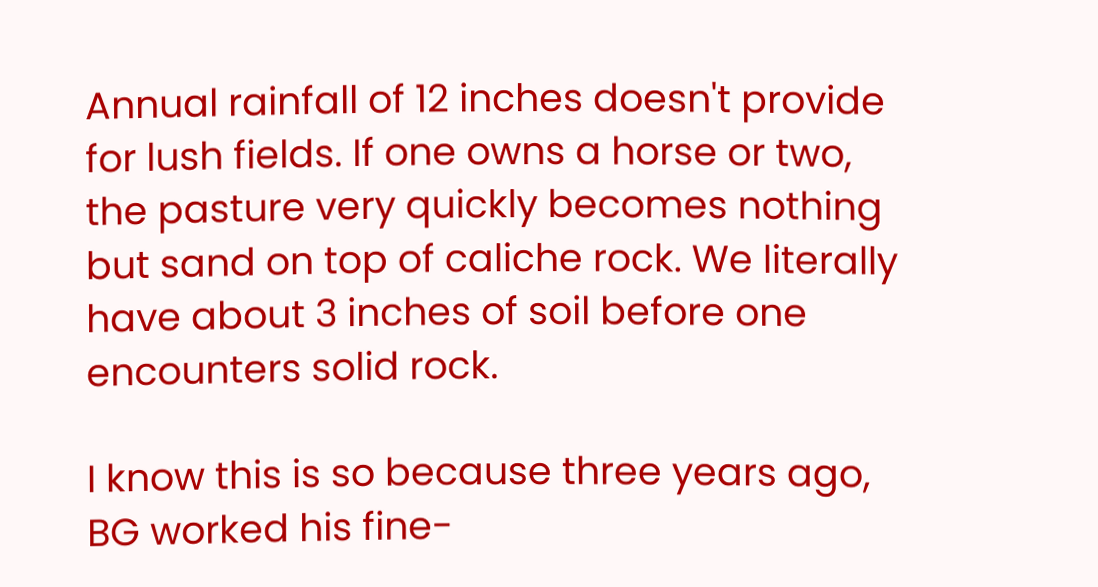Annual rainfall of 12 inches doesn't provide for lush fields. If one owns a horse or two, the pasture very quickly becomes nothing but sand on top of caliche rock. We literally have about 3 inches of soil before one encounters solid rock.

I know this is so because three years ago, BG worked his fine-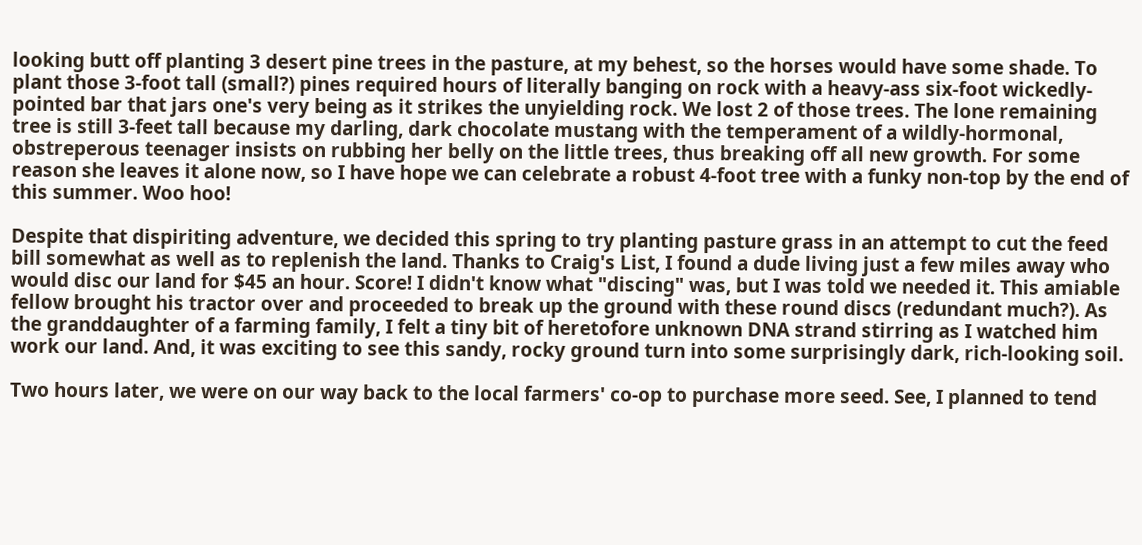looking butt off planting 3 desert pine trees in the pasture, at my behest, so the horses would have some shade. To plant those 3-foot tall (small?) pines required hours of literally banging on rock with a heavy-ass six-foot wickedly-pointed bar that jars one's very being as it strikes the unyielding rock. We lost 2 of those trees. The lone remaining tree is still 3-feet tall because my darling, dark chocolate mustang with the temperament of a wildly-hormonal, obstreperous teenager insists on rubbing her belly on the little trees, thus breaking off all new growth. For some reason she leaves it alone now, so I have hope we can celebrate a robust 4-foot tree with a funky non-top by the end of this summer. Woo hoo!

Despite that dispiriting adventure, we decided this spring to try planting pasture grass in an attempt to cut the feed bill somewhat as well as to replenish the land. Thanks to Craig's List, I found a dude living just a few miles away who would disc our land for $45 an hour. Score! I didn't know what "discing" was, but I was told we needed it. This amiable fellow brought his tractor over and proceeded to break up the ground with these round discs (redundant much?). As the granddaughter of a farming family, I felt a tiny bit of heretofore unknown DNA strand stirring as I watched him work our land. And, it was exciting to see this sandy, rocky ground turn into some surprisingly dark, rich-looking soil.

Two hours later, we were on our way back to the local farmers' co-op to purchase more seed. See, I planned to tend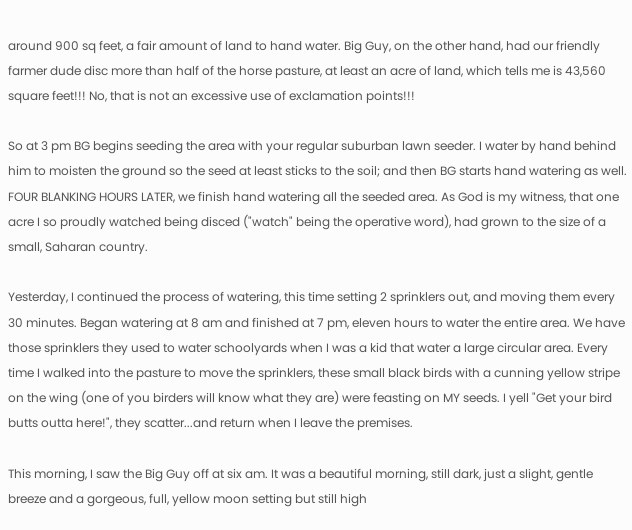around 900 sq feet, a fair amount of land to hand water. Big Guy, on the other hand, had our friendly farmer dude disc more than half of the horse pasture, at least an acre of land, which tells me is 43,560 square feet!!! No, that is not an excessive use of exclamation points!!!

So at 3 pm BG begins seeding the area with your regular suburban lawn seeder. I water by hand behind him to moisten the ground so the seed at least sticks to the soil; and then BG starts hand watering as well. FOUR BLANKING HOURS LATER, we finish hand watering all the seeded area. As God is my witness, that one acre I so proudly watched being disced ("watch" being the operative word), had grown to the size of a small, Saharan country.

Yesterday, I continued the process of watering, this time setting 2 sprinklers out, and moving them every 30 minutes. Began watering at 8 am and finished at 7 pm, eleven hours to water the entire area. We have those sprinklers they used to water schoolyards when I was a kid that water a large circular area. Every time I walked into the pasture to move the sprinklers, these small black birds with a cunning yellow stripe on the wing (one of you birders will know what they are) were feasting on MY seeds. I yell "Get your bird butts outta here!", they scatter...and return when I leave the premises.

This morning, I saw the Big Guy off at six am. It was a beautiful morning, still dark, just a slight, gentle breeze and a gorgeous, full, yellow moon setting but still high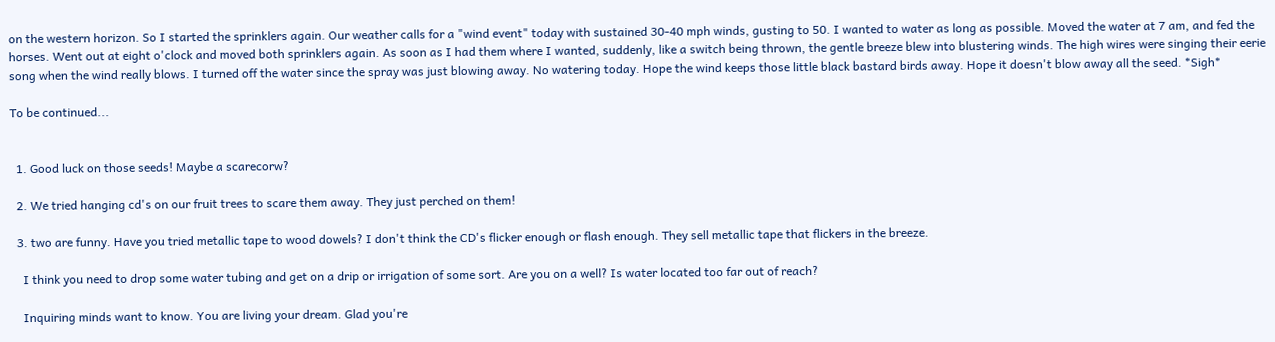on the western horizon. So I started the sprinklers again. Our weather calls for a "wind event" today with sustained 30-40 mph winds, gusting to 50. I wanted to water as long as possible. Moved the water at 7 am, and fed the horses. Went out at eight o'clock and moved both sprinklers again. As soon as I had them where I wanted, suddenly, like a switch being thrown, the gentle breeze blew into blustering winds. The high wires were singing their eerie song when the wind really blows. I turned off the water since the spray was just blowing away. No watering today. Hope the wind keeps those little black bastard birds away. Hope it doesn't blow away all the seed. *Sigh*

To be continued...


  1. Good luck on those seeds! Maybe a scarecorw?

  2. We tried hanging cd's on our fruit trees to scare them away. They just perched on them!

  3. two are funny. Have you tried metallic tape to wood dowels? I don't think the CD's flicker enough or flash enough. They sell metallic tape that flickers in the breeze.

    I think you need to drop some water tubing and get on a drip or irrigation of some sort. Are you on a well? Is water located too far out of reach?

    Inquiring minds want to know. You are living your dream. Glad you're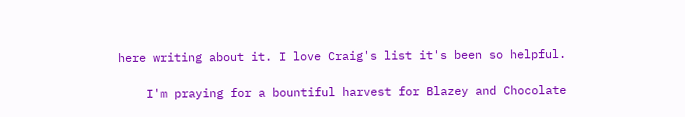here writing about it. I love Craig's list it's been so helpful.

    I'm praying for a bountiful harvest for Blazey and Chocolate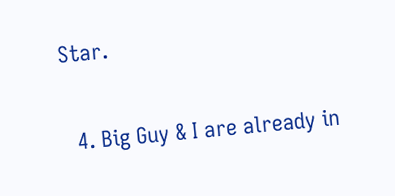Star.

  4. Big Guy & I are already in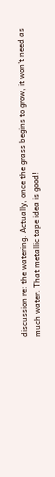discussion re: the watering. Actually, once the grass begins to grow, it won't need as much water. That metallic tape idea is good!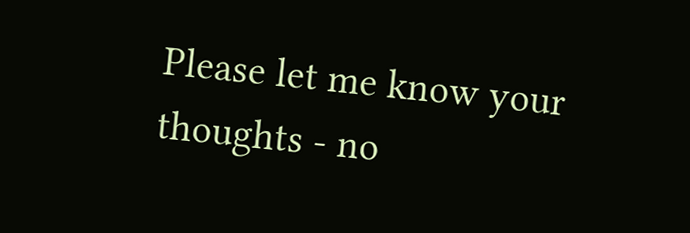Please let me know your thoughts - no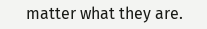matter what they are.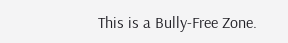This is a Bully-Free Zone.